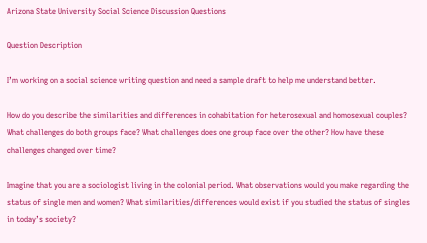Arizona State University Social Science Discussion Questions

Question Description

I’m working on a social science writing question and need a sample draft to help me understand better.

How do you describe the similarities and differences in cohabitation for heterosexual and homosexual couples? What challenges do both groups face? What challenges does one group face over the other? How have these challenges changed over time?

Imagine that you are a sociologist living in the colonial period. What observations would you make regarding the status of single men and women? What similarities/differences would exist if you studied the status of singles in today’s society?